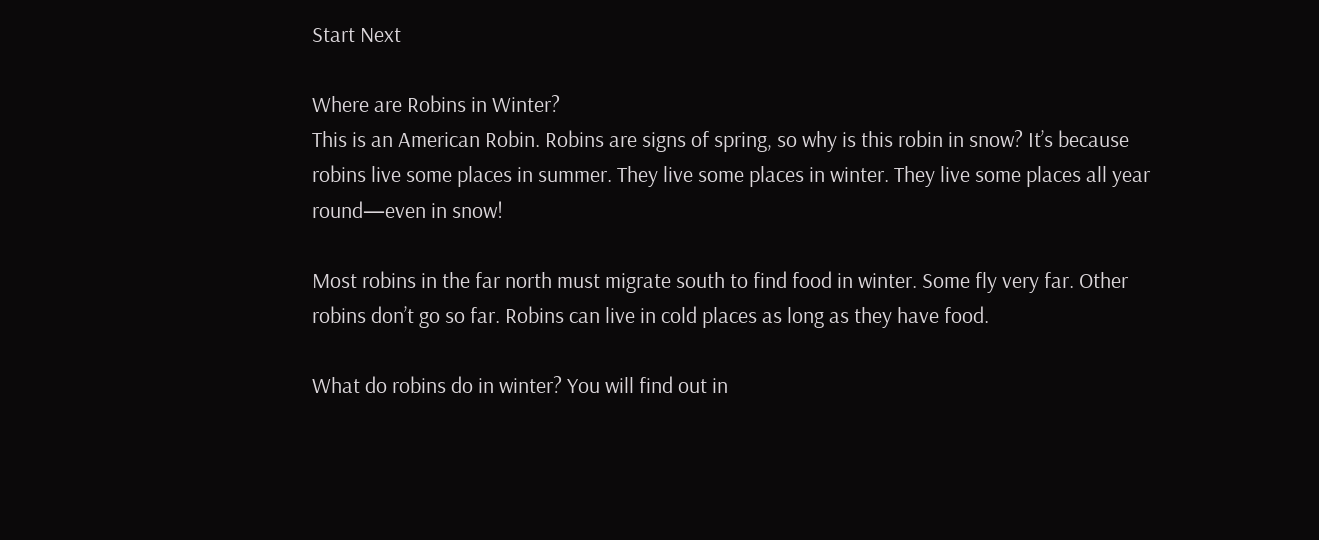Start Next

Where are Robins in Winter?
This is an American Robin. Robins are signs of spring, so why is this robin in snow? It’s because robins live some places in summer. They live some places in winter. They live some places all year round—even in snow!

Most robins in the far north must migrate south to find food in winter. Some fly very far. Other robins don’t go so far. Robins can live in cold places as long as they have food.

What do robins do in winter? You will find out in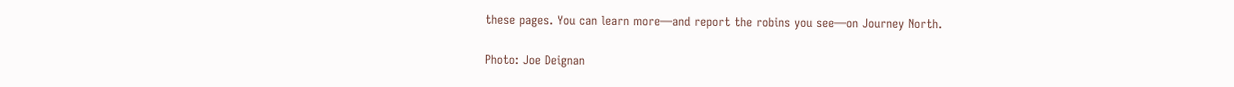these pages. You can learn more—and report the robins you see—on Journey North.

Photo: Joe Deignan